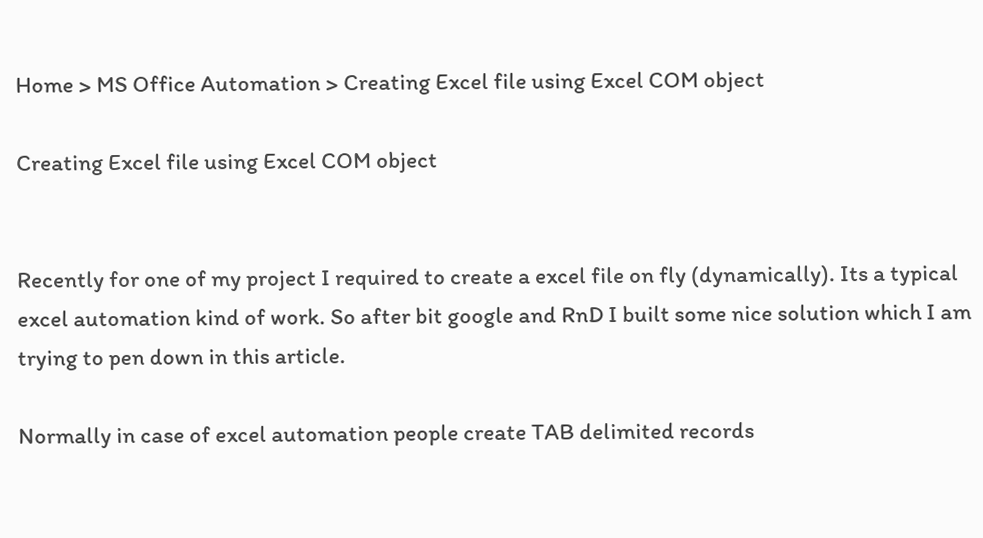Home > MS Office Automation > Creating Excel file using Excel COM object

Creating Excel file using Excel COM object


Recently for one of my project I required to create a excel file on fly (dynamically). Its a typical excel automation kind of work. So after bit google and RnD I built some nice solution which I am trying to pen down in this article.

Normally in case of excel automation people create TAB delimited records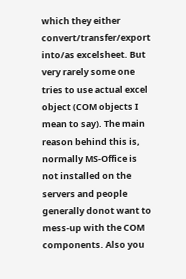which they either convert/transfer/export into/as excelsheet. But very rarely some one tries to use actual excel object (COM objects I mean to say). The main reason behind this is, normally MS-Office is not installed on the servers and people generally donot want to mess-up with the COM components. Also you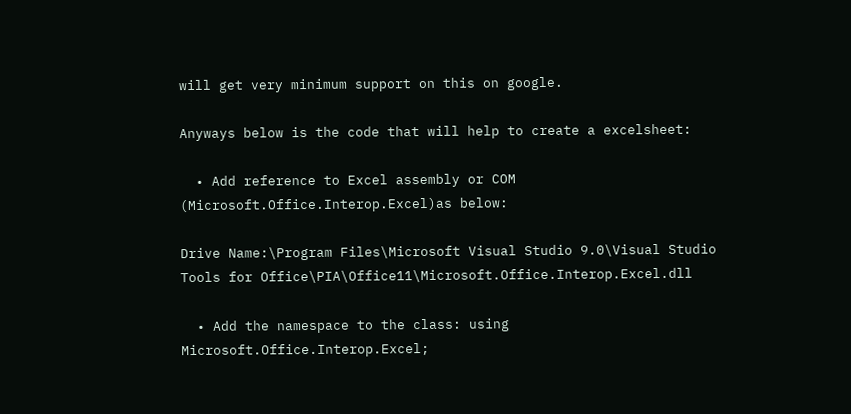will get very minimum support on this on google.

Anyways below is the code that will help to create a excelsheet:

  • Add reference to Excel assembly or COM (Microsoft.Office.Interop.Excel)as below:

Drive Name:\Program Files\Microsoft Visual Studio 9.0\Visual Studio Tools for Office\PIA\Office11\Microsoft.Office.Interop.Excel.dll

  • Add the namespace to the class: using Microsoft.Office.Interop.Excel;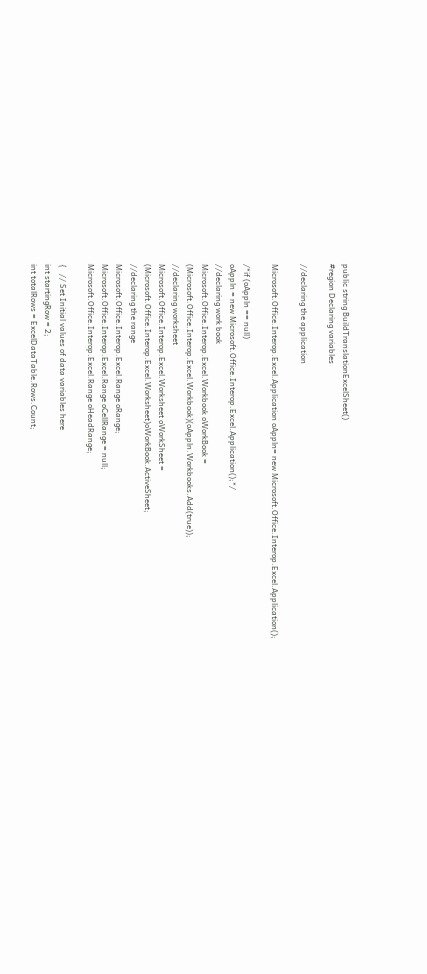public string BuildTranslationExcelSheet()
#region Declaring variables

//declaring the application

Microsoft.Office.Interop.Excel.Application oAppln= new Microsoft.Office.Interop.Excel.Application();

/*if (oAppln == null)
oAppln = new Microsoft.Office.Interop.Excel.Application();*/
//declaring work book
Microsoft.Office.Interop.Excel.Workbook oWorkBook = (Microsoft.Office.Interop.Excel.Workbook)(oAppln.Workbooks.Add(true));
//declaring worksheet
Microsoft.Office.Interop.Excel.Worksheet oWorkSheet = (Microsoft.Office.Interop.Excel.Worksheet)oWorkBook.ActiveSheet;
//declaring the range
Microsoft.Office.Interop.Excel.Range oRange;
Microsoft.Office.Interop.Excel.Range oCellRange = null;
Microsoft.Office.Interop.Excel.Range oHeadRange;

{   // Set Initial values of data variables here
int startingRow = 2;
int totalRows = ExcelDataTable.Rows.Count;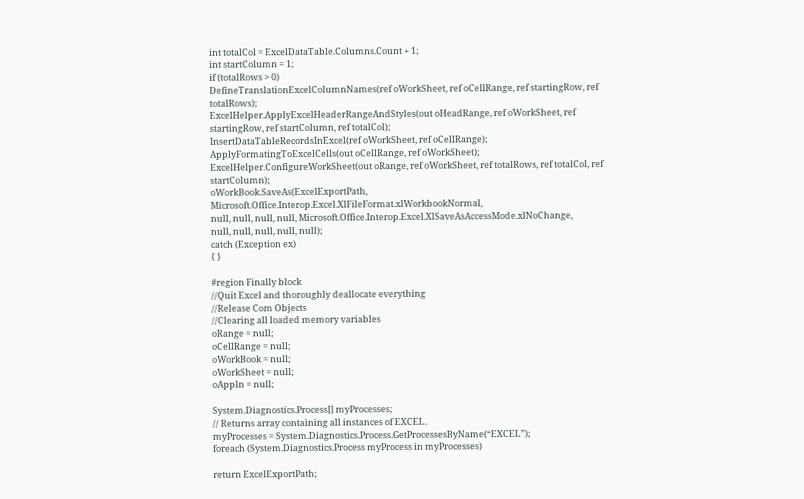int totalCol = ExcelDataTable.Columns.Count + 1;
int startColumn = 1;
if (totalRows > 0)
DefineTranslationExcelColumnNames(ref oWorkSheet, ref oCellRange, ref startingRow, ref totalRows);
ExcelHelper.ApplyExcelHeaderRangeAndStyles(out oHeadRange, ref oWorkSheet, ref startingRow, ref startColumn, ref totalCol);
InsertDataTableRecordsInExcel(ref oWorkSheet, ref oCellRange);
ApplyFormatingToExcelCells(out oCellRange, ref oWorkSheet);
ExcelHelper.ConfigureWorkSheet(out oRange, ref oWorkSheet, ref totalRows, ref totalCol, ref startColumn);
oWorkBook.SaveAs(ExcelExportPath, Microsoft.Office.Interop.Excel.XlFileFormat.xlWorkbookNormal,
null, null, null, null, Microsoft.Office.Interop.Excel.XlSaveAsAccessMode.xlNoChange,
null, null, null, null, null);
catch (Exception ex)
{ }

#region Finally block
//Quit Excel and thoroughly deallocate everything
//Release Com Objects
//Clearing all loaded memory variables
oRange = null;
oCellRange = null;
oWorkBook = null;
oWorkSheet = null;
oAppln = null;

System.Diagnostics.Process[] myProcesses;
// Returns array containing all instances of EXCEL.
myProcesses = System.Diagnostics.Process.GetProcessesByName(“EXCEL”);
foreach (System.Diagnostics.Process myProcess in myProcesses)

return ExcelExportPath;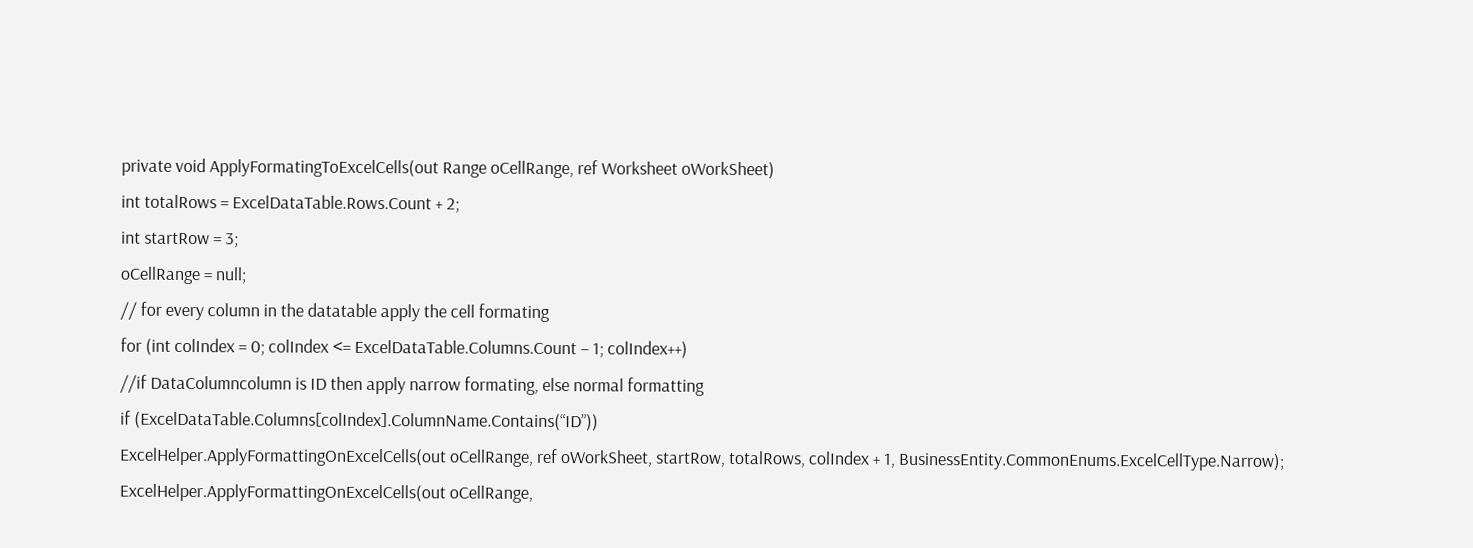private void ApplyFormatingToExcelCells(out Range oCellRange, ref Worksheet oWorkSheet)
int totalRows = ExcelDataTable.Rows.Count + 2;
int startRow = 3;
oCellRange = null;
// for every column in the datatable apply the cell formating
for (int colIndex = 0; colIndex <= ExcelDataTable.Columns.Count – 1; colIndex++)
//if DataColumncolumn is ID then apply narrow formating, else normal formatting
if (ExcelDataTable.Columns[colIndex].ColumnName.Contains(“ID”))
ExcelHelper.ApplyFormattingOnExcelCells(out oCellRange, ref oWorkSheet, startRow, totalRows, colIndex + 1, BusinessEntity.CommonEnums.ExcelCellType.Narrow);
ExcelHelper.ApplyFormattingOnExcelCells(out oCellRange,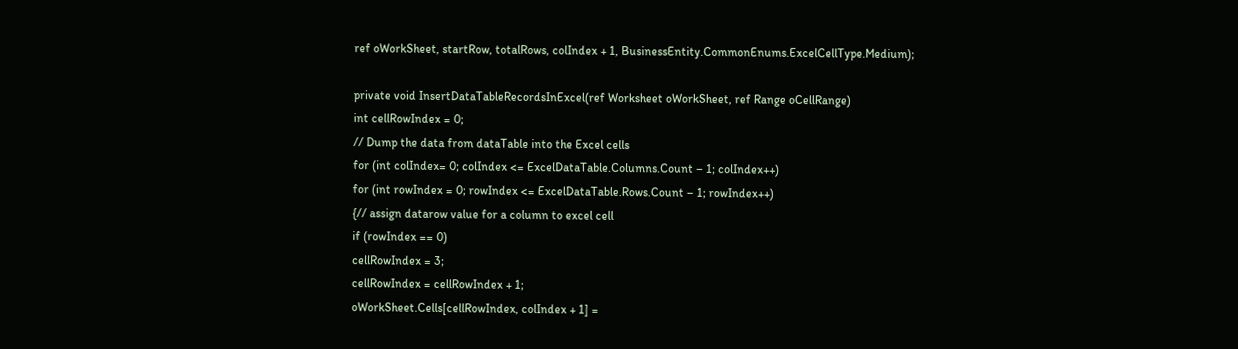ref oWorkSheet, startRow, totalRows, colIndex + 1, BusinessEntity.CommonEnums.ExcelCellType.Medium);

private void InsertDataTableRecordsInExcel(ref Worksheet oWorkSheet, ref Range oCellRange)
int cellRowIndex = 0;
// Dump the data from dataTable into the Excel cells
for (int colIndex= 0; colIndex <= ExcelDataTable.Columns.Count – 1; colIndex++)
for (int rowIndex = 0; rowIndex <= ExcelDataTable.Rows.Count – 1; rowIndex++)
{// assign datarow value for a column to excel cell
if (rowIndex == 0)
cellRowIndex = 3;
cellRowIndex = cellRowIndex + 1;
oWorkSheet.Cells[cellRowIndex, colIndex + 1] =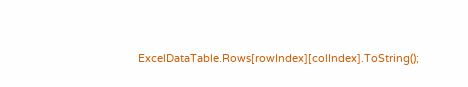ExcelDataTable.Rows[rowIndex][colIndex].ToString();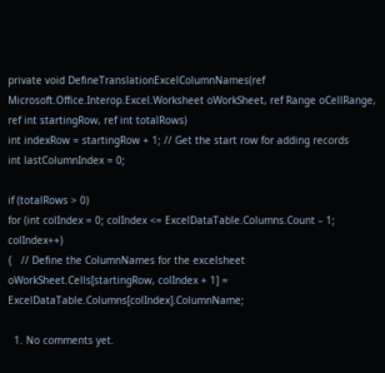private void DefineTranslationExcelColumnNames(ref Microsoft.Office.Interop.Excel.Worksheet oWorkSheet, ref Range oCellRange, ref int startingRow, ref int totalRows)
int indexRow = startingRow + 1; // Get the start row for adding records
int lastColumnIndex = 0;

if (totalRows > 0)
for (int colIndex = 0; colIndex <= ExcelDataTable.Columns.Count – 1; colIndex++)
{   // Define the ColumnNames for the excelsheet
oWorkSheet.Cells[startingRow, colIndex + 1] = ExcelDataTable.Columns[colIndex].ColumnName;

  1. No comments yet.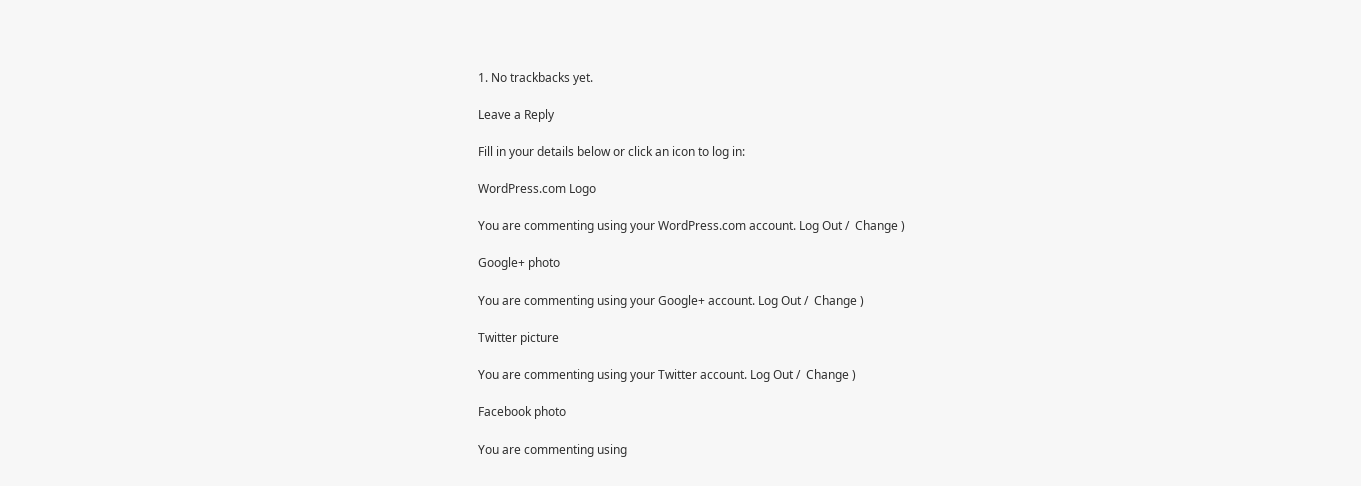1. No trackbacks yet.

Leave a Reply

Fill in your details below or click an icon to log in:

WordPress.com Logo

You are commenting using your WordPress.com account. Log Out /  Change )

Google+ photo

You are commenting using your Google+ account. Log Out /  Change )

Twitter picture

You are commenting using your Twitter account. Log Out /  Change )

Facebook photo

You are commenting using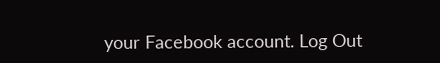your Facebook account. Log Out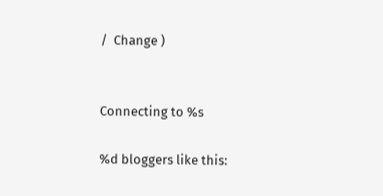/  Change )


Connecting to %s

%d bloggers like this: